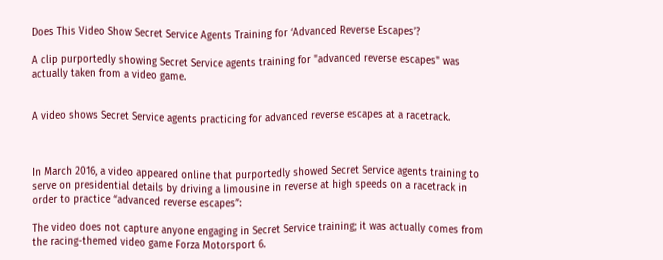Does This Video Show Secret Service Agents Training for ‘Advanced Reverse Escapes’?

A clip purportedly showing Secret Service agents training for "advanced reverse escapes" was actually taken from a video game.


A video shows Secret Service agents practicing for advanced reverse escapes at a racetrack.



In March 2016, a video appeared online that purportedly showed Secret Service agents training to serve on presidential details by driving a limousine in reverse at high speeds on a racetrack in order to practice “advanced reverse escapes”:

The video does not capture anyone engaging in Secret Service training; it was actually comes from the racing-themed video game Forza Motorsport 6.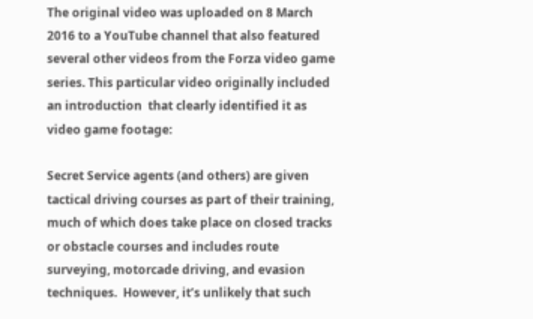The original video was uploaded on 8 March 2016 to a YouTube channel that also featured several other videos from the Forza video game series. This particular video originally included an introduction  that clearly identified it as video game footage:

Secret Service agents (and others) are given tactical driving courses as part of their training, much of which does take place on closed tracks or obstacle courses and includes route surveying, motorcade driving, and evasion techniques.  However, it’s unlikely that such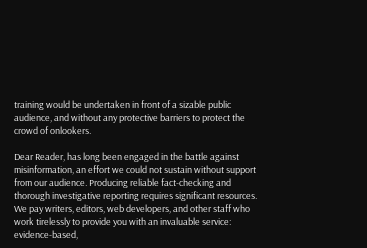training would be undertaken in front of a sizable public audience, and without any protective barriers to protect the crowd of onlookers.

Dear Reader, has long been engaged in the battle against misinformation, an effort we could not sustain without support from our audience. Producing reliable fact-checking and thorough investigative reporting requires significant resources. We pay writers, editors, web developers, and other staff who work tirelessly to provide you with an invaluable service: evidence-based,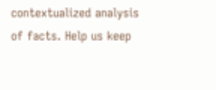contextualized analysis of facts. Help us keep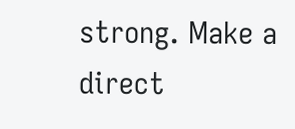strong. Make a direct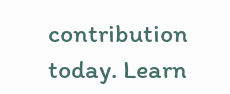contribution today. Learn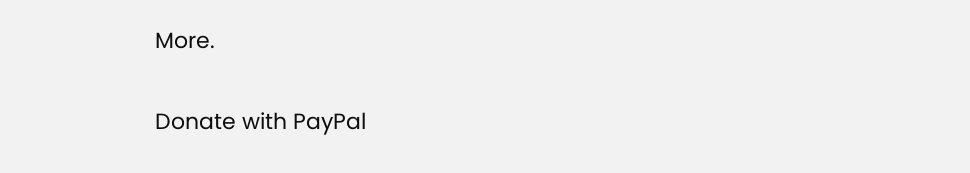More.

Donate with PayPal